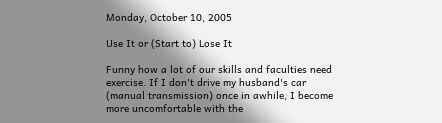Monday, October 10, 2005

Use It or (Start to) Lose It

Funny how a lot of our skills and faculties need exercise. If I don't drive my husband's car (manual transmission) once in awhile, I become more uncomfortable with the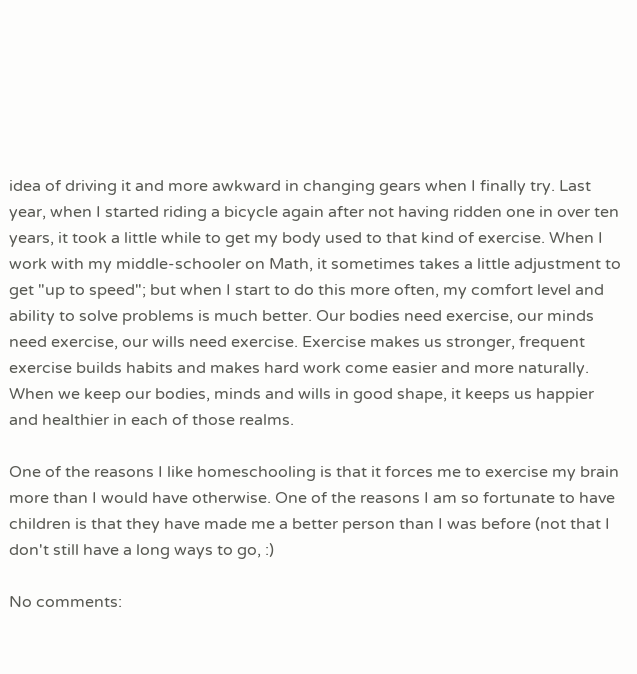idea of driving it and more awkward in changing gears when I finally try. Last year, when I started riding a bicycle again after not having ridden one in over ten years, it took a little while to get my body used to that kind of exercise. When I work with my middle-schooler on Math, it sometimes takes a little adjustment to get "up to speed"; but when I start to do this more often, my comfort level and ability to solve problems is much better. Our bodies need exercise, our minds need exercise, our wills need exercise. Exercise makes us stronger, frequent exercise builds habits and makes hard work come easier and more naturally. When we keep our bodies, minds and wills in good shape, it keeps us happier and healthier in each of those realms.

One of the reasons I like homeschooling is that it forces me to exercise my brain more than I would have otherwise. One of the reasons I am so fortunate to have children is that they have made me a better person than I was before (not that I don't still have a long ways to go, :)

No comments: